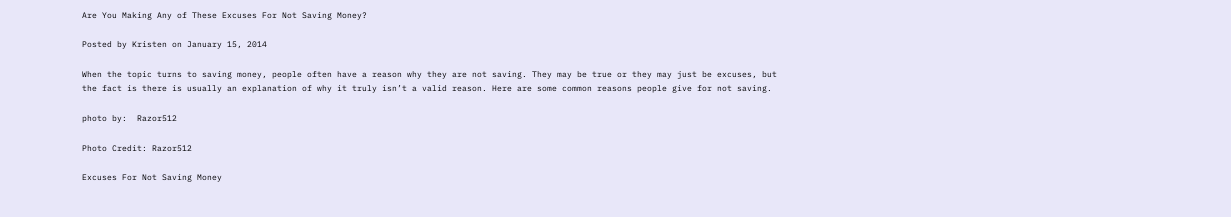Are You Making Any of These Excuses For Not Saving Money?

Posted by Kristen on January 15, 2014

When the topic turns to saving money, people often have a reason why they are not saving. They may be true or they may just be excuses, but the fact is there is usually an explanation of why it truly isn’t a valid reason. Here are some common reasons people give for not saving.

photo by:  Razor512

Photo Credit: Razor512

Excuses For Not Saving Money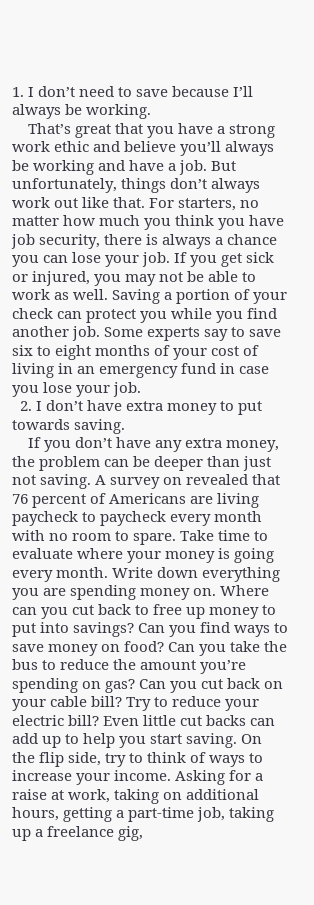1. I don’t need to save because I’ll always be working.
    That’s great that you have a strong work ethic and believe you’ll always be working and have a job. But unfortunately, things don’t always work out like that. For starters, no matter how much you think you have job security, there is always a chance you can lose your job. If you get sick or injured, you may not be able to work as well. Saving a portion of your check can protect you while you find another job. Some experts say to save six to eight months of your cost of living in an emergency fund in case you lose your job.
  2. I don’t have extra money to put towards saving.
    If you don’t have any extra money, the problem can be deeper than just not saving. A survey on revealed that 76 percent of Americans are living paycheck to paycheck every month with no room to spare. Take time to evaluate where your money is going every month. Write down everything you are spending money on. Where can you cut back to free up money to put into savings? Can you find ways to save money on food? Can you take the bus to reduce the amount you’re spending on gas? Can you cut back on your cable bill? Try to reduce your electric bill? Even little cut backs can add up to help you start saving. On the flip side, try to think of ways to increase your income. Asking for a raise at work, taking on additional hours, getting a part-time job, taking up a freelance gig,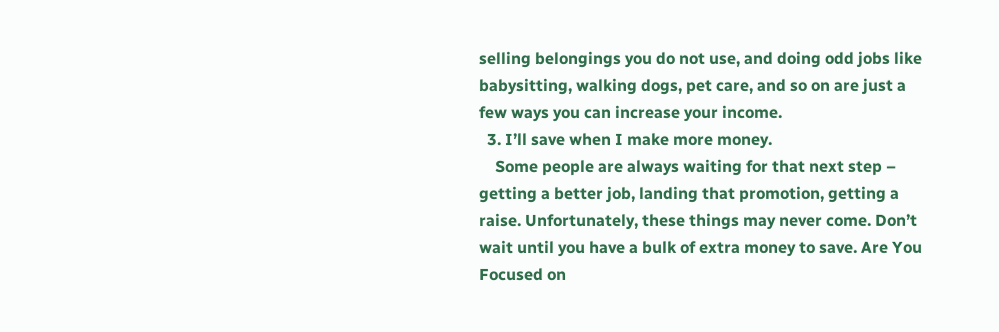selling belongings you do not use, and doing odd jobs like babysitting, walking dogs, pet care, and so on are just a few ways you can increase your income.
  3. I’ll save when I make more money.
    Some people are always waiting for that next step – getting a better job, landing that promotion, getting a raise. Unfortunately, these things may never come. Don’t wait until you have a bulk of extra money to save. Are You Focused on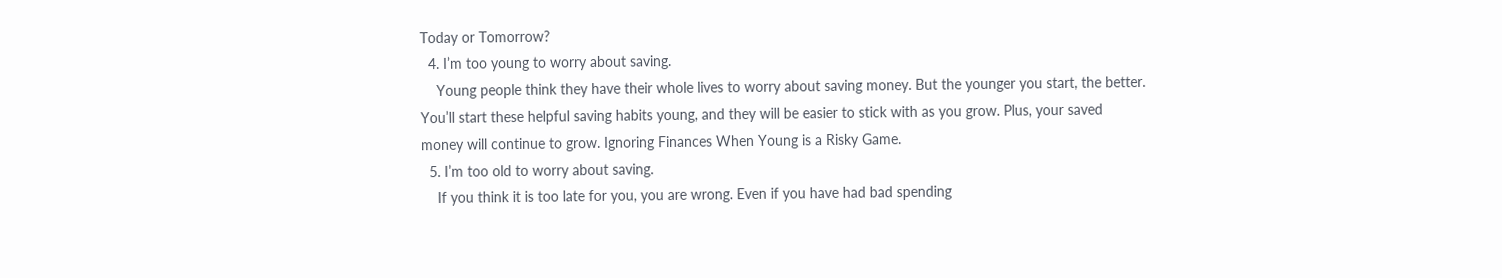Today or Tomorrow?
  4. I’m too young to worry about saving.
    Young people think they have their whole lives to worry about saving money. But the younger you start, the better. You’ll start these helpful saving habits young, and they will be easier to stick with as you grow. Plus, your saved money will continue to grow. Ignoring Finances When Young is a Risky Game.
  5. I’m too old to worry about saving.
    If you think it is too late for you, you are wrong. Even if you have had bad spending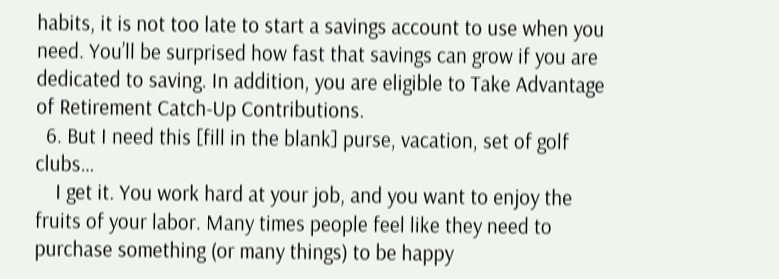habits, it is not too late to start a savings account to use when you need. You’ll be surprised how fast that savings can grow if you are dedicated to saving. In addition, you are eligible to Take Advantage of Retirement Catch-Up Contributions.
  6. But I need this [fill in the blank] purse, vacation, set of golf clubs…
    I get it. You work hard at your job, and you want to enjoy the fruits of your labor. Many times people feel like they need to purchase something (or many things) to be happy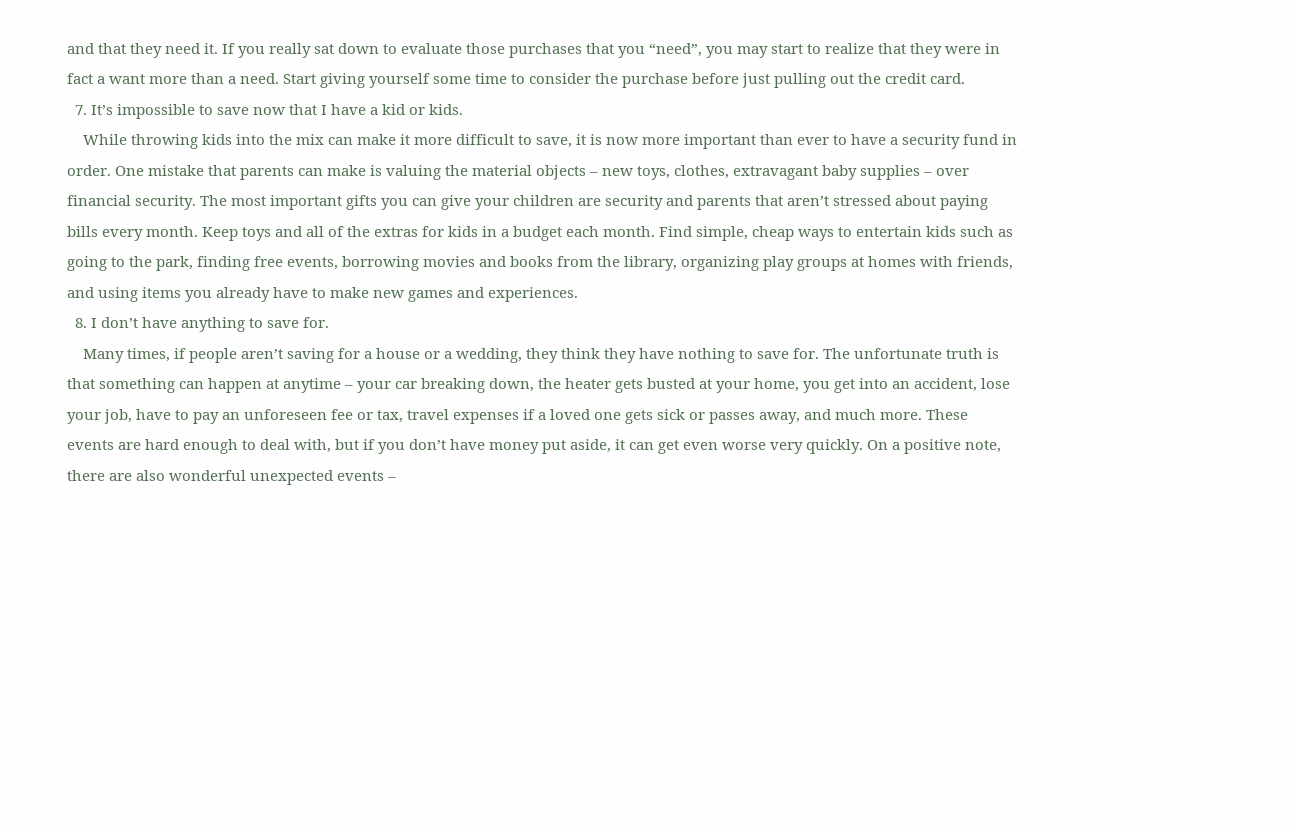and that they need it. If you really sat down to evaluate those purchases that you “need”, you may start to realize that they were in fact a want more than a need. Start giving yourself some time to consider the purchase before just pulling out the credit card.
  7. It’s impossible to save now that I have a kid or kids.
    While throwing kids into the mix can make it more difficult to save, it is now more important than ever to have a security fund in order. One mistake that parents can make is valuing the material objects – new toys, clothes, extravagant baby supplies – over financial security. The most important gifts you can give your children are security and parents that aren’t stressed about paying bills every month. Keep toys and all of the extras for kids in a budget each month. Find simple, cheap ways to entertain kids such as going to the park, finding free events, borrowing movies and books from the library, organizing play groups at homes with friends, and using items you already have to make new games and experiences.
  8. I don’t have anything to save for.
    Many times, if people aren’t saving for a house or a wedding, they think they have nothing to save for. The unfortunate truth is that something can happen at anytime – your car breaking down, the heater gets busted at your home, you get into an accident, lose your job, have to pay an unforeseen fee or tax, travel expenses if a loved one gets sick or passes away, and much more. These events are hard enough to deal with, but if you don’t have money put aside, it can get even worse very quickly. On a positive note, there are also wonderful unexpected events –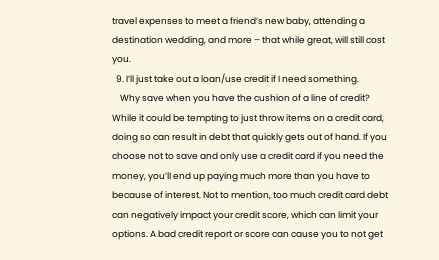travel expenses to meet a friend’s new baby, attending a destination wedding, and more – that while great, will still cost you.
  9. I’ll just take out a loan/use credit if I need something.
    Why save when you have the cushion of a line of credit? While it could be tempting to just throw items on a credit card, doing so can result in debt that quickly gets out of hand. If you choose not to save and only use a credit card if you need the money, you’ll end up paying much more than you have to because of interest. Not to mention, too much credit card debt can negatively impact your credit score, which can limit your options. A bad credit report or score can cause you to not get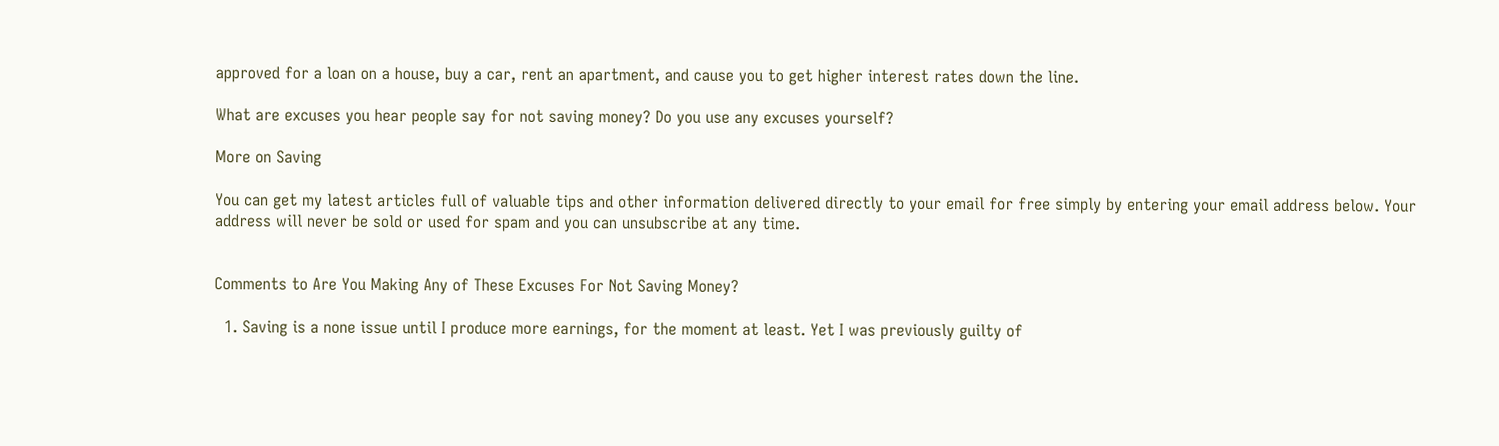approved for a loan on a house, buy a car, rent an apartment, and cause you to get higher interest rates down the line.

What are excuses you hear people say for not saving money? Do you use any excuses yourself?

More on Saving

You can get my latest articles full of valuable tips and other information delivered directly to your email for free simply by entering your email address below. Your address will never be sold or used for spam and you can unsubscribe at any time.


Comments to Are You Making Any of These Excuses For Not Saving Money?

  1. Saving is a none issue until I produce more earnings, for the moment at least. Yet I was previously guilty of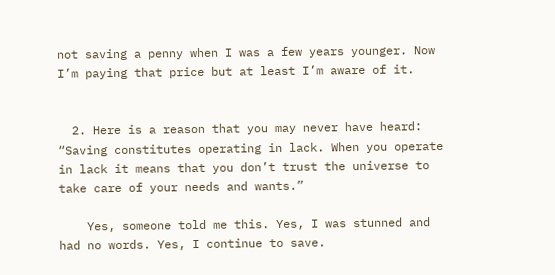not saving a penny when I was a few years younger. Now I’m paying that price but at least I’m aware of it.


  2. Here is a reason that you may never have heard: “Saving constitutes operating in lack. When you operate in lack it means that you don’t trust the universe to take care of your needs and wants.”

    Yes, someone told me this. Yes, I was stunned and had no words. Yes, I continue to save.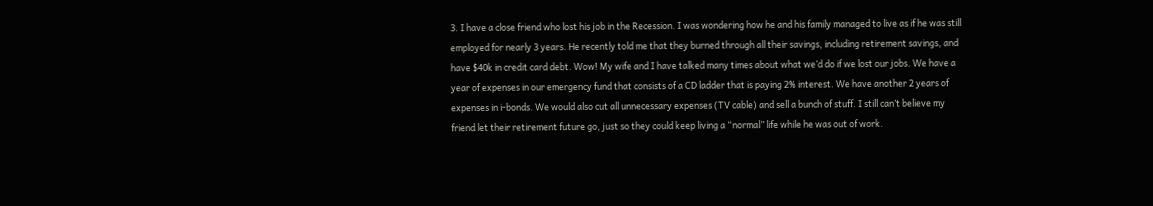3. I have a close friend who lost his job in the Recession. I was wondering how he and his family managed to live as if he was still employed for nearly 3 years. He recently told me that they burned through all their savings, including retirement savings, and have $40k in credit card debt. Wow! My wife and I have talked many times about what we’d do if we lost our jobs. We have a year of expenses in our emergency fund that consists of a CD ladder that is paying 2% interest. We have another 2 years of expenses in i-bonds. We would also cut all unnecessary expenses (TV cable) and sell a bunch of stuff. I still can’t believe my friend let their retirement future go, just so they could keep living a “normal” life while he was out of work.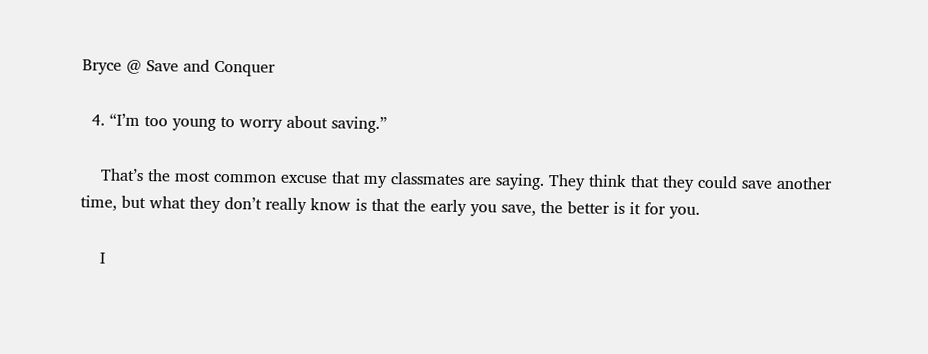Bryce @ Save and Conquer

  4. “I’m too young to worry about saving.”

    That’s the most common excuse that my classmates are saying. They think that they could save another time, but what they don’t really know is that the early you save, the better is it for you.

    I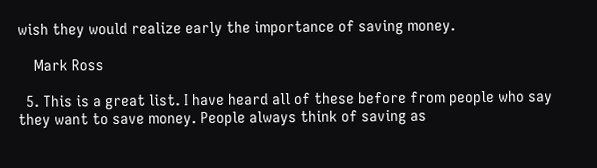wish they would realize early the importance of saving money.

    Mark Ross

  5. This is a great list. I have heard all of these before from people who say they want to save money. People always think of saving as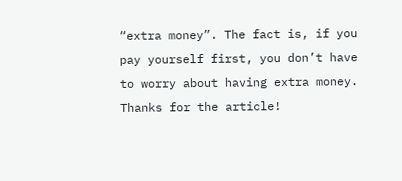“extra money”. The fact is, if you pay yourself first, you don’t have to worry about having extra money. Thanks for the article!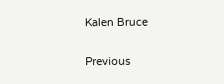Kalen Bruce

Previous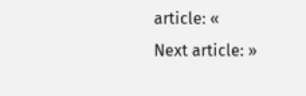article: «
Next article: »